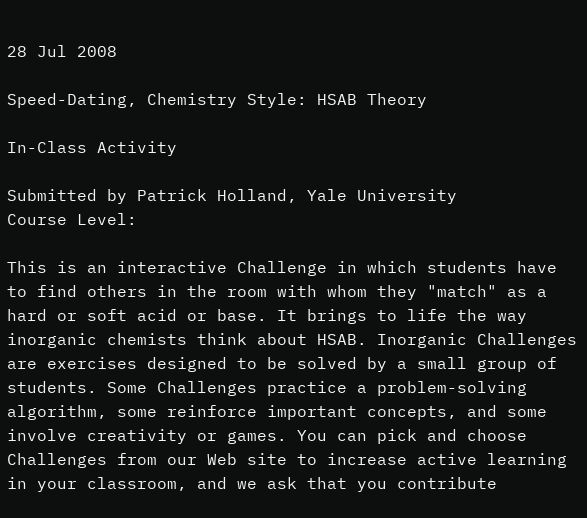28 Jul 2008

Speed-Dating, Chemistry Style: HSAB Theory

In-Class Activity

Submitted by Patrick Holland, Yale University
Course Level:

This is an interactive Challenge in which students have to find others in the room with whom they "match" as a hard or soft acid or base. It brings to life the way inorganic chemists think about HSAB. Inorganic Challenges are exercises designed to be solved by a small group of students. Some Challenges practice a problem-solving algorithm, some reinforce important concepts, and some involve creativity or games. You can pick and choose Challenges from our Web site to increase active learning in your classroom, and we ask that you contribute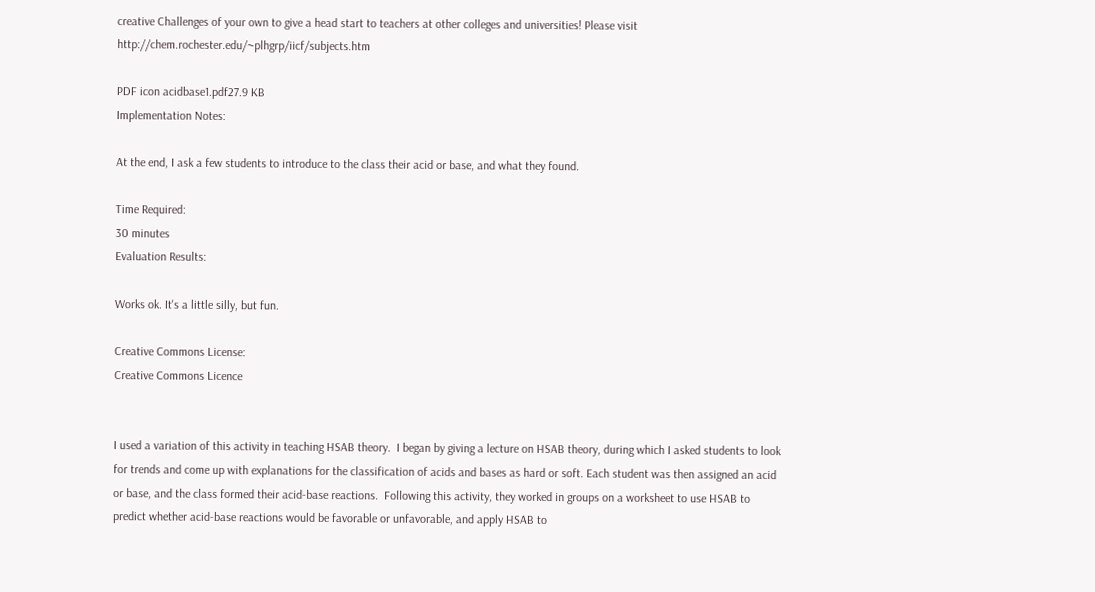creative Challenges of your own to give a head start to teachers at other colleges and universities! Please visit http://chem.rochester.edu/~plhgrp/iicf/subjects.htm

PDF icon acidbase1.pdf27.9 KB
Implementation Notes:

At the end, I ask a few students to introduce to the class their acid or base, and what they found.

Time Required:
30 minutes
Evaluation Results:

Works ok. It's a little silly, but fun.

Creative Commons License:
Creative Commons Licence


I used a variation of this activity in teaching HSAB theory.  I began by giving a lecture on HSAB theory, during which I asked students to look for trends and come up with explanations for the classification of acids and bases as hard or soft. Each student was then assigned an acid or base, and the class formed their acid-base reactions.  Following this activity, they worked in groups on a worksheet to use HSAB to predict whether acid-base reactions would be favorable or unfavorable, and apply HSAB to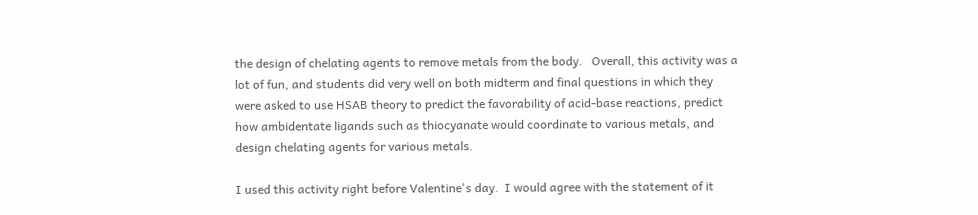the design of chelating agents to remove metals from the body.   Overall, this activity was a lot of fun, and students did very well on both midterm and final questions in which they were asked to use HSAB theory to predict the favorability of acid-base reactions, predict how ambidentate ligands such as thiocyanate would coordinate to various metals, and design chelating agents for various metals.

I used this activity right before Valentine's day.  I would agree with the statement of it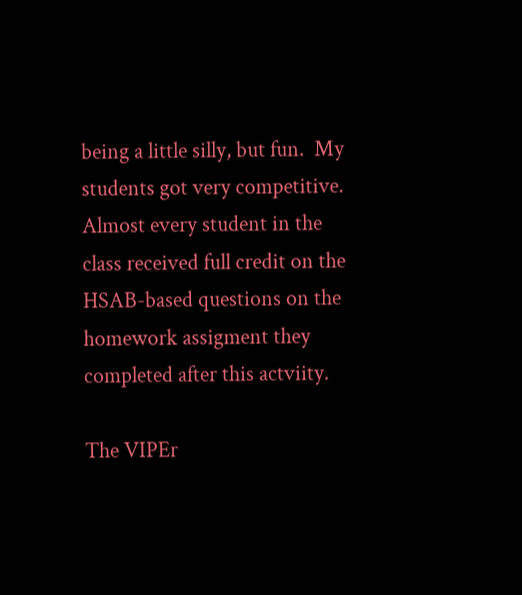being a little silly, but fun.  My students got very competitive.  Almost every student in the class received full credit on the HSAB-based questions on the homework assigment they completed after this actviity.

The VIPEr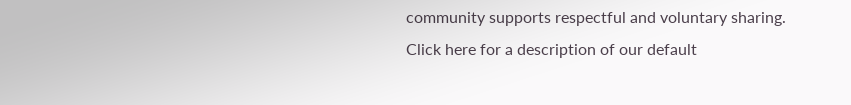community supports respectful and voluntary sharing. Click here for a description of our default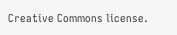Creative Commons license.